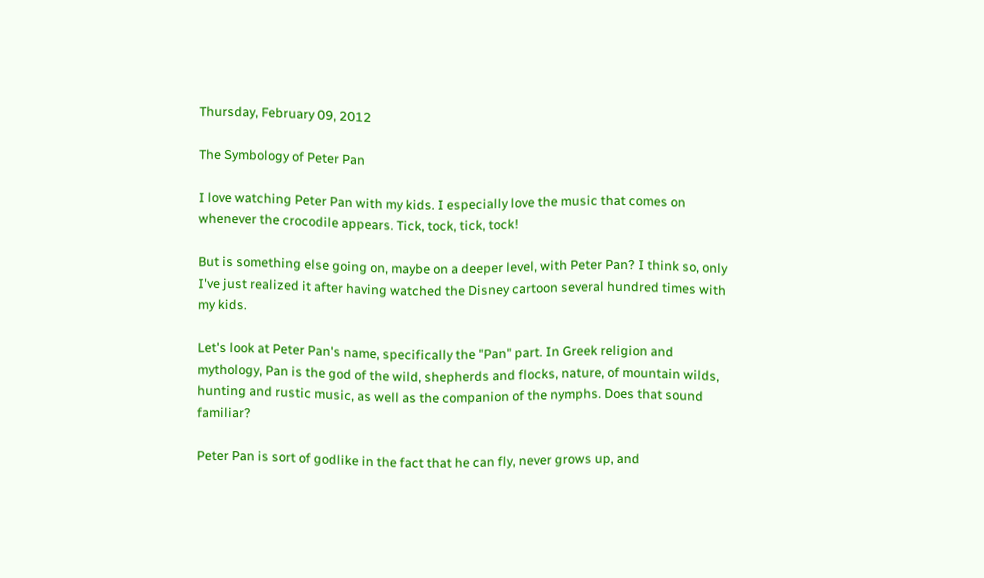Thursday, February 09, 2012

The Symbology of Peter Pan

I love watching Peter Pan with my kids. I especially love the music that comes on whenever the crocodile appears. Tick, tock, tick, tock!

But is something else going on, maybe on a deeper level, with Peter Pan? I think so, only I've just realized it after having watched the Disney cartoon several hundred times with my kids.

Let's look at Peter Pan's name, specifically the "Pan" part. In Greek religion and mythology, Pan is the god of the wild, shepherds and flocks, nature, of mountain wilds, hunting and rustic music, as well as the companion of the nymphs. Does that sound familiar?

Peter Pan is sort of godlike in the fact that he can fly, never grows up, and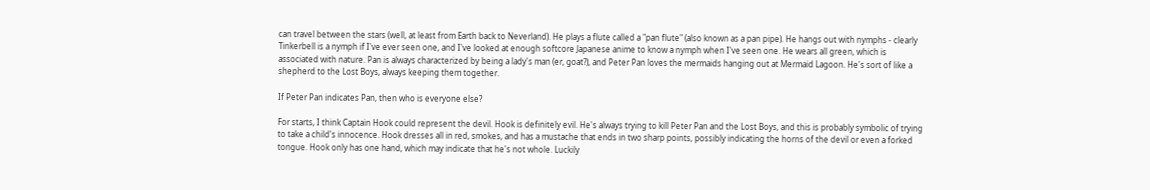can travel between the stars (well, at least from Earth back to Neverland). He plays a flute called a "pan flute" (also known as a pan pipe). He hangs out with nymphs - clearly Tinkerbell is a nymph if I've ever seen one, and I've looked at enough softcore Japanese anime to know a nymph when I've seen one. He wears all green, which is associated with nature. Pan is always characterized by being a lady's man (er, goat?), and Peter Pan loves the mermaids hanging out at Mermaid Lagoon. He's sort of like a shepherd to the Lost Boys, always keeping them together.

If Peter Pan indicates Pan, then who is everyone else?

For starts, I think Captain Hook could represent the devil. Hook is definitely evil. He's always trying to kill Peter Pan and the Lost Boys, and this is probably symbolic of trying to take a child's innocence. Hook dresses all in red, smokes, and has a mustache that ends in two sharp points, possibly indicating the horns of the devil or even a forked tongue. Hook only has one hand, which may indicate that he's not whole. Luckily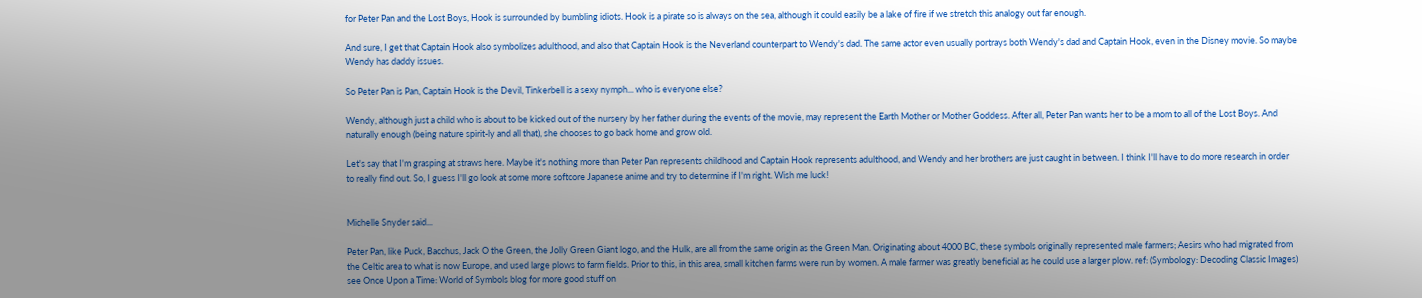for Peter Pan and the Lost Boys, Hook is surrounded by bumbling idiots. Hook is a pirate so is always on the sea, although it could easily be a lake of fire if we stretch this analogy out far enough.

And sure, I get that Captain Hook also symbolizes adulthood, and also that Captain Hook is the Neverland counterpart to Wendy's dad. The same actor even usually portrays both Wendy's dad and Captain Hook, even in the Disney movie. So maybe Wendy has daddy issues.

So Peter Pan is Pan, Captain Hook is the Devil, Tinkerbell is a sexy nymph... who is everyone else?

Wendy, although just a child who is about to be kicked out of the nursery by her father during the events of the movie, may represent the Earth Mother or Mother Goddess. After all, Peter Pan wants her to be a mom to all of the Lost Boys. And naturally enough (being nature spirit-ly and all that), she chooses to go back home and grow old.

Let's say that I'm grasping at straws here. Maybe it's nothing more than Peter Pan represents childhood and Captain Hook represents adulthood, and Wendy and her brothers are just caught in between. I think I'll have to do more research in order to really find out. So, I guess I'll go look at some more softcore Japanese anime and try to determine if I'm right. Wish me luck!


Michelle Snyder said...

Peter Pan, like Puck, Bacchus, Jack O the Green, the Jolly Green Giant logo, and the Hulk, are all from the same origin as the Green Man. Originating about 4000 BC, these symbols originally represented male farmers; Aesirs who had migrated from the Celtic area to what is now Europe, and used large plows to farm fields. Prior to this, in this area, small kitchen farms were run by women. A male farmer was greatly beneficial as he could use a larger plow. ref: (Symbology: Decoding Classic Images) see Once Upon a Time: World of Symbols blog for more good stuff on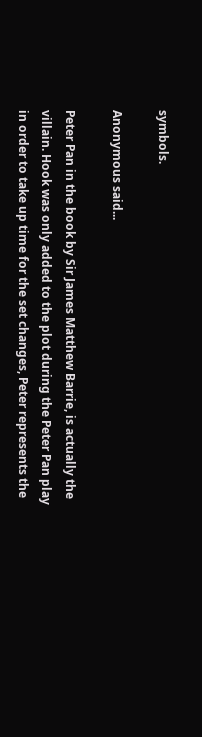symbols.

Anonymous said...

Peter Pan in the book by Sir James Matthew Barrie, is actually the villain. Hook was only added to the plot during the Peter Pan play in order to take up time for the set changes, Peter represents the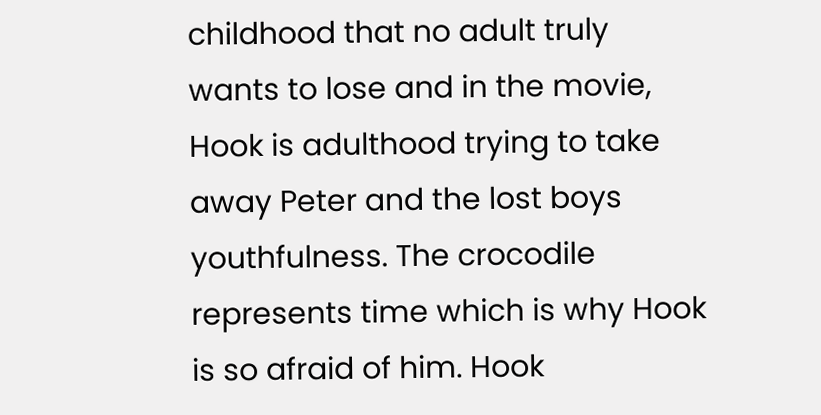childhood that no adult truly wants to lose and in the movie, Hook is adulthood trying to take away Peter and the lost boys youthfulness. The crocodile represents time which is why Hook is so afraid of him. Hook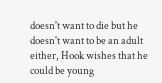doesn't want to die but he doesn't want to be an adult either, Hook wishes that he could be young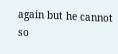again but he cannot so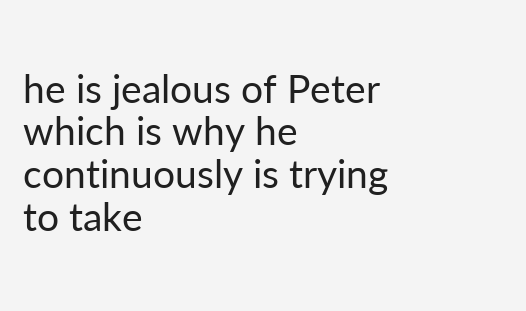he is jealous of Peter which is why he continuously is trying to take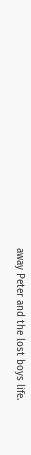away Peter and the lost boys life.